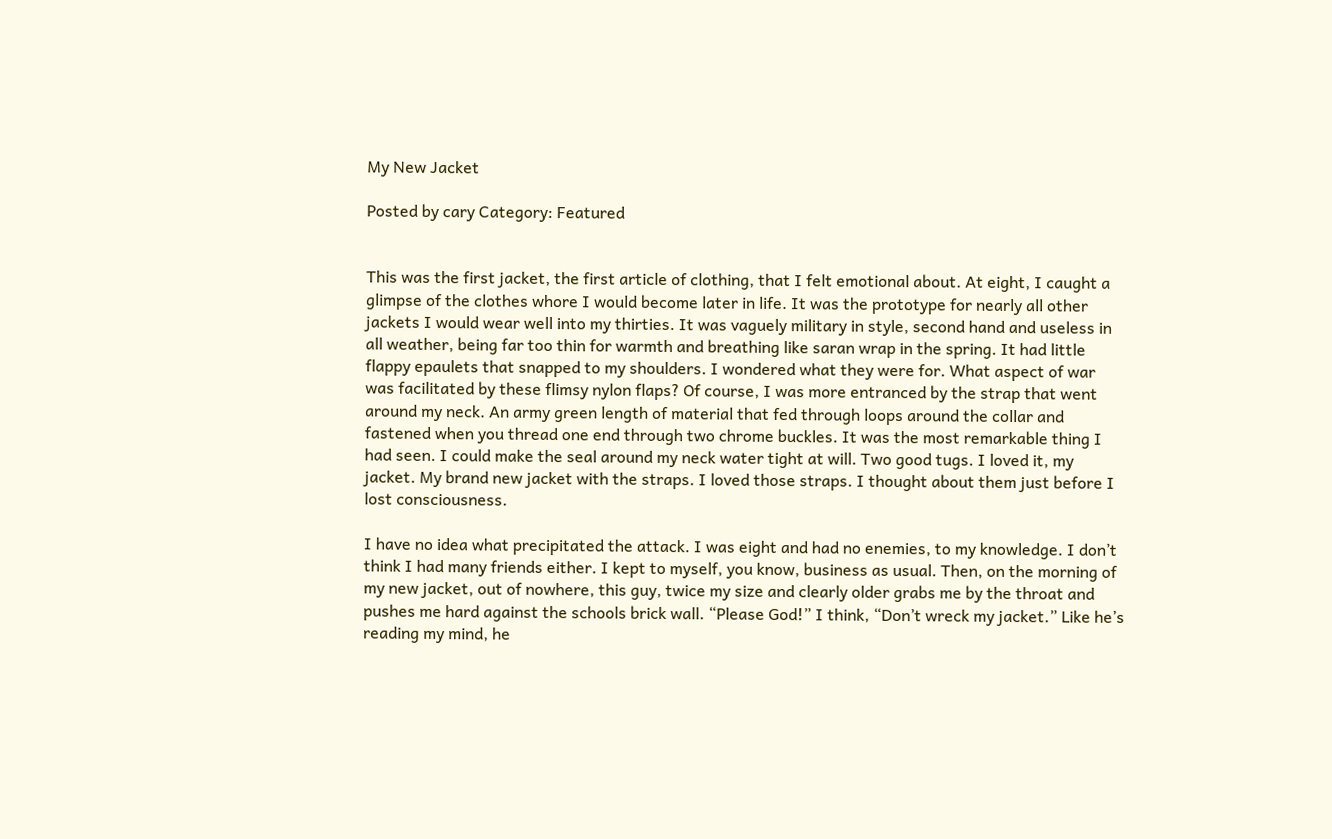My New Jacket

Posted by cary Category: Featured


This was the first jacket, the first article of clothing, that I felt emotional about. At eight, I caught a glimpse of the clothes whore I would become later in life. It was the prototype for nearly all other jackets I would wear well into my thirties. It was vaguely military in style, second hand and useless in all weather, being far too thin for warmth and breathing like saran wrap in the spring. It had little flappy epaulets that snapped to my shoulders. I wondered what they were for. What aspect of war was facilitated by these flimsy nylon flaps? Of course, I was more entranced by the strap that went around my neck. An army green length of material that fed through loops around the collar and fastened when you thread one end through two chrome buckles. It was the most remarkable thing I had seen. I could make the seal around my neck water tight at will. Two good tugs. I loved it, my jacket. My brand new jacket with the straps. I loved those straps. I thought about them just before I lost consciousness.

I have no idea what precipitated the attack. I was eight and had no enemies, to my knowledge. I don’t think I had many friends either. I kept to myself, you know, business as usual. Then, on the morning of my new jacket, out of nowhere, this guy, twice my size and clearly older grabs me by the throat and pushes me hard against the schools brick wall. “Please God!” I think, “Don’t wreck my jacket.” Like he’s reading my mind, he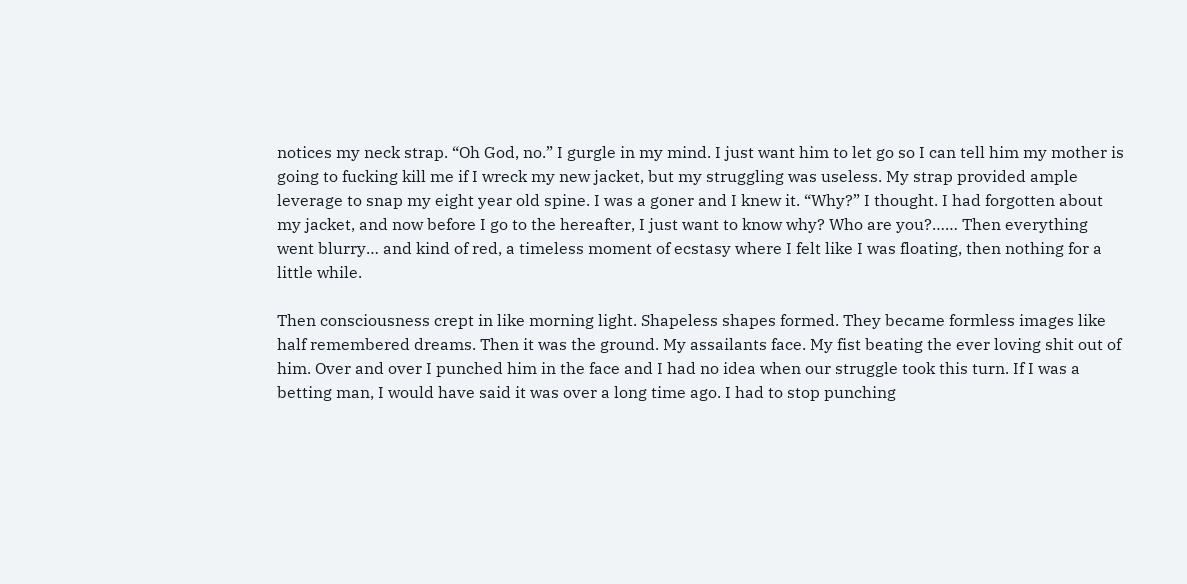notices my neck strap. “Oh God, no.” I gurgle in my mind. I just want him to let go so I can tell him my mother is going to fucking kill me if I wreck my new jacket, but my struggling was useless. My strap provided ample leverage to snap my eight year old spine. I was a goner and I knew it. “Why?” I thought. I had forgotten about my jacket, and now before I go to the hereafter, I just want to know why? Who are you?…… Then everything went blurry… and kind of red, a timeless moment of ecstasy where I felt like I was floating, then nothing for a little while.

Then consciousness crept in like morning light. Shapeless shapes formed. They became formless images like half remembered dreams. Then it was the ground. My assailants face. My fist beating the ever loving shit out of him. Over and over I punched him in the face and I had no idea when our struggle took this turn. If I was a betting man, I would have said it was over a long time ago. I had to stop punching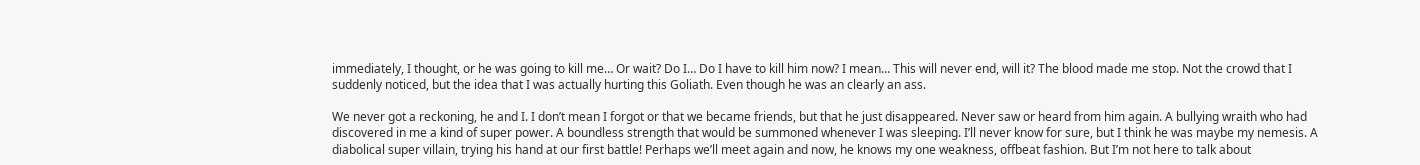immediately, I thought, or he was going to kill me… Or wait? Do I… Do I have to kill him now? I mean… This will never end, will it? The blood made me stop. Not the crowd that I suddenly noticed, but the idea that I was actually hurting this Goliath. Even though he was an clearly an ass.

We never got a reckoning, he and I. I don’t mean I forgot or that we became friends, but that he just disappeared. Never saw or heard from him again. A bullying wraith who had discovered in me a kind of super power. A boundless strength that would be summoned whenever I was sleeping. I’ll never know for sure, but I think he was maybe my nemesis. A diabolical super villain, trying his hand at our first battle! Perhaps we’ll meet again and now, he knows my one weakness, offbeat fashion. But I’m not here to talk about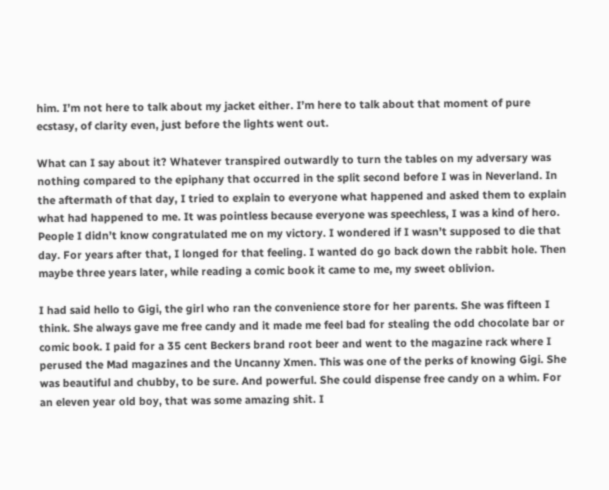him. I’m not here to talk about my jacket either. I’m here to talk about that moment of pure ecstasy, of clarity even, just before the lights went out.

What can I say about it? Whatever transpired outwardly to turn the tables on my adversary was nothing compared to the epiphany that occurred in the split second before I was in Neverland. In the aftermath of that day, I tried to explain to everyone what happened and asked them to explain what had happened to me. It was pointless because everyone was speechless, I was a kind of hero. People I didn’t know congratulated me on my victory. I wondered if I wasn’t supposed to die that day. For years after that, I longed for that feeling. I wanted do go back down the rabbit hole. Then maybe three years later, while reading a comic book it came to me, my sweet oblivion.

I had said hello to Gigi, the girl who ran the convenience store for her parents. She was fifteen I think. She always gave me free candy and it made me feel bad for stealing the odd chocolate bar or comic book. I paid for a 35 cent Beckers brand root beer and went to the magazine rack where I perused the Mad magazines and the Uncanny Xmen. This was one of the perks of knowing Gigi. She was beautiful and chubby, to be sure. And powerful. She could dispense free candy on a whim. For an eleven year old boy, that was some amazing shit. I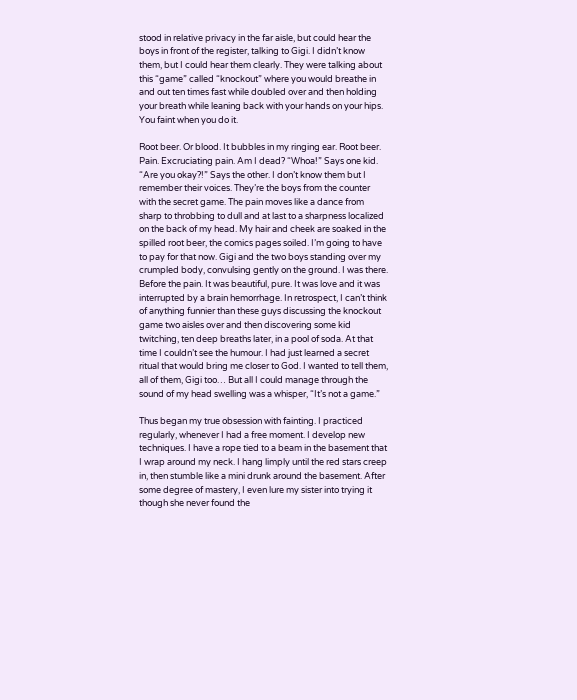stood in relative privacy in the far aisle, but could hear the boys in front of the register, talking to Gigi. I didn’t know them, but I could hear them clearly. They were talking about this “game” called “knockout” where you would breathe in and out ten times fast while doubled over and then holding your breath while leaning back with your hands on your hips. You faint when you do it.

Root beer. Or blood. It bubbles in my ringing ear. Root beer. Pain. Excruciating pain. Am I dead? “Whoa!” Says one kid. “Are you okay?!” Says the other. I don’t know them but I remember their voices. They’re the boys from the counter with the secret game. The pain moves like a dance from sharp to throbbing to dull and at last to a sharpness localized on the back of my head. My hair and cheek are soaked in the spilled root beer, the comics pages soiled. I’m going to have to pay for that now. Gigi and the two boys standing over my crumpled body, convulsing gently on the ground. I was there. Before the pain. It was beautiful, pure. It was love and it was interrupted by a brain hemorrhage. In retrospect, I can’t think of anything funnier than these guys discussing the knockout game two aisles over and then discovering some kid twitching, ten deep breaths later, in a pool of soda. At that time I couldn’t see the humour. I had just learned a secret ritual that would bring me closer to God. I wanted to tell them, all of them, Gigi too… But all I could manage through the sound of my head swelling was a whisper, “It’s not a game.”

Thus began my true obsession with fainting. I practiced regularly, whenever I had a free moment. I develop new techniques. I have a rope tied to a beam in the basement that I wrap around my neck. I hang limply until the red stars creep in, then stumble like a mini drunk around the basement. After some degree of mastery, I even lure my sister into trying it though she never found the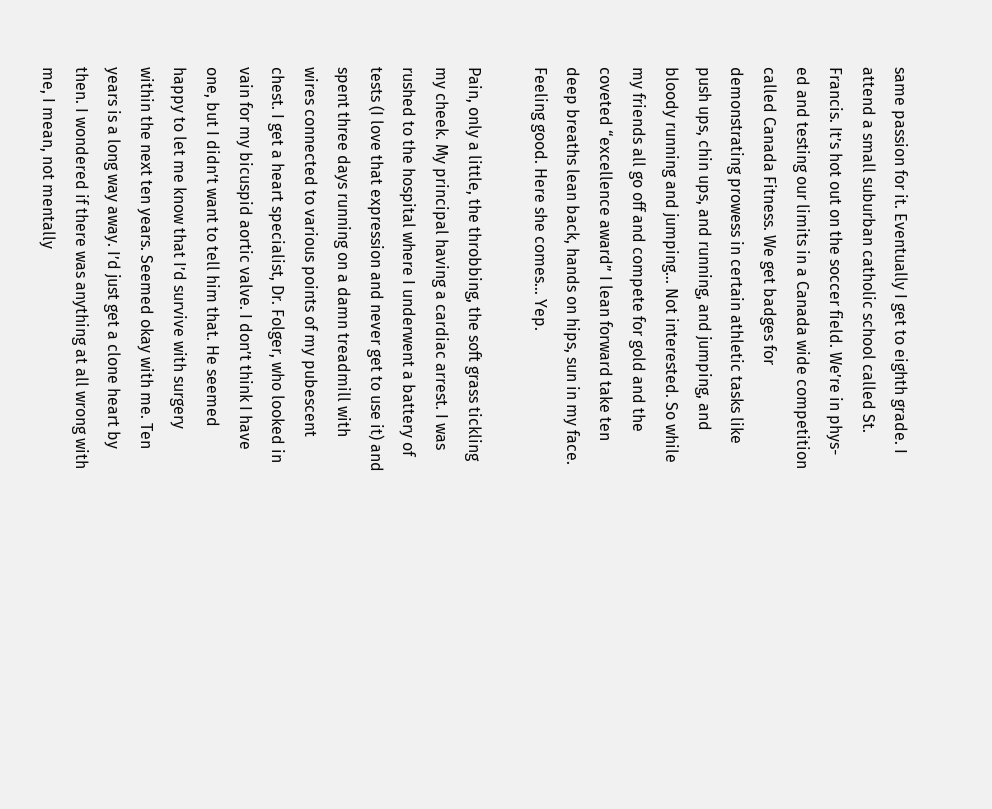same passion for it. Eventually I get to eighth grade. I attend a small suburban catholic school called St. Francis. It’s hot out on the soccer field. We’re in phys-ed and testing our limits in a Canada wide competition called Canada Fitness. We get badges for demonstrating prowess in certain athletic tasks like push ups, chin ups, and running, and jumping, and bloody running and jumping… Not interested. So while my friends all go off and compete for gold and the coveted “excellence award” I lean forward take ten deep breaths lean back, hands on hips, sun in my face. Feeling good. Here she comes… Yep.

Pain, only a little, the throbbing, the soft grass tickling my cheek. My principal having a cardiac arrest. I was rushed to the hospital where I underwent a battery of tests (I love that expression and never get to use it) and spent three days running on a damn treadmill with wires connected to various points of my pubescent chest. I get a heart specialist, Dr. Folger, who looked in vain for my bicuspid aortic valve. I don’t think I have one, but I didn’t want to tell him that. He seemed happy to let me know that I’d survive with surgery within the next ten years. Seemed okay with me. Ten years is a long way away. I’d just get a clone heart by then. I wondered if there was anything at all wrong with me, I mean, not mentally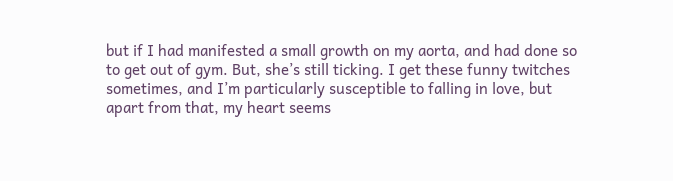but if I had manifested a small growth on my aorta, and had done so to get out of gym. But, she’s still ticking. I get these funny twitches sometimes, and I’m particularly susceptible to falling in love, but apart from that, my heart seems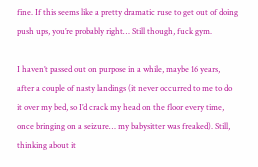fine. If this seems like a pretty dramatic ruse to get out of doing push ups, you’re probably right… Still though, fuck gym.

I haven’t passed out on purpose in a while, maybe 16 years, after a couple of nasty landings (it never occurred to me to do it over my bed, so I’d crack my head on the floor every time, once bringing on a seizure… my babysitter was freaked). Still, thinking about it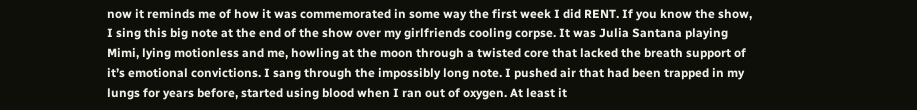now it reminds me of how it was commemorated in some way the first week I did RENT. If you know the show, I sing this big note at the end of the show over my girlfriends cooling corpse. It was Julia Santana playing Mimi, lying motionless and me, howling at the moon through a twisted core that lacked the breath support of it’s emotional convictions. I sang through the impossibly long note. I pushed air that had been trapped in my lungs for years before, started using blood when I ran out of oxygen. At least it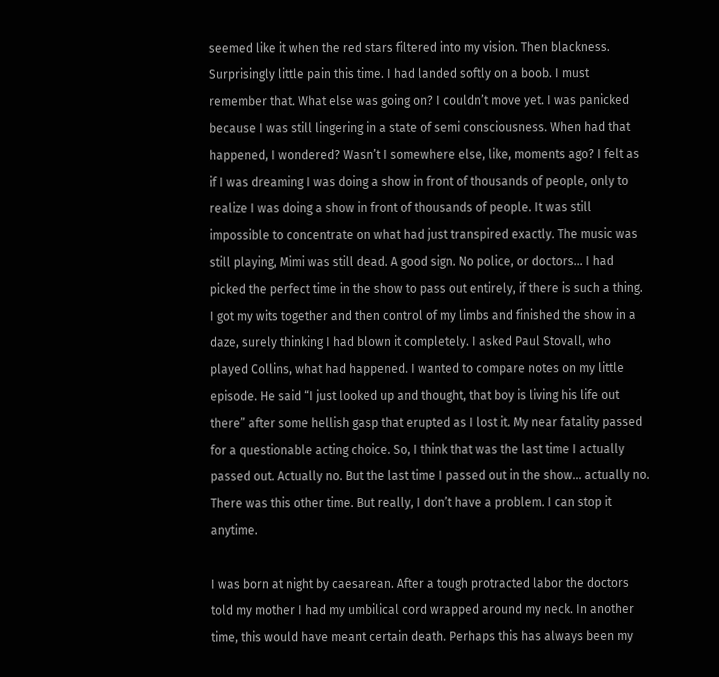seemed like it when the red stars filtered into my vision. Then blackness. Surprisingly little pain this time. I had landed softly on a boob. I must remember that. What else was going on? I couldn’t move yet. I was panicked because I was still lingering in a state of semi consciousness. When had that happened, I wondered? Wasn’t I somewhere else, like, moments ago? I felt as if I was dreaming I was doing a show in front of thousands of people, only to realize I was doing a show in front of thousands of people. It was still impossible to concentrate on what had just transpired exactly. The music was still playing, Mimi was still dead. A good sign. No police, or doctors… I had picked the perfect time in the show to pass out entirely, if there is such a thing. I got my wits together and then control of my limbs and finished the show in a daze, surely thinking I had blown it completely. I asked Paul Stovall, who played Collins, what had happened. I wanted to compare notes on my little episode. He said “I just looked up and thought, that boy is living his life out there” after some hellish gasp that erupted as I lost it. My near fatality passed for a questionable acting choice. So, I think that was the last time I actually passed out. Actually no. But the last time I passed out in the show… actually no. There was this other time. But really, I don’t have a problem. I can stop it anytime.

I was born at night by caesarean. After a tough protracted labor the doctors told my mother I had my umbilical cord wrapped around my neck. In another time, this would have meant certain death. Perhaps this has always been my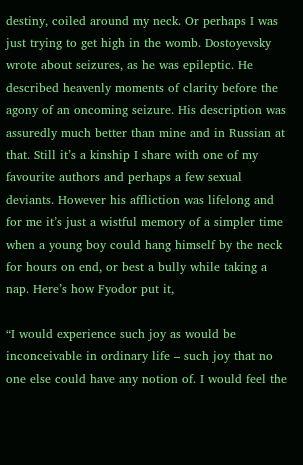destiny, coiled around my neck. Or perhaps I was just trying to get high in the womb. Dostoyevsky wrote about seizures, as he was epileptic. He described heavenly moments of clarity before the agony of an oncoming seizure. His description was assuredly much better than mine and in Russian at that. Still it’s a kinship I share with one of my favourite authors and perhaps a few sexual deviants. However his affliction was lifelong and for me it’s just a wistful memory of a simpler time when a young boy could hang himself by the neck for hours on end, or best a bully while taking a nap. Here’s how Fyodor put it,

“I would experience such joy as would be inconceivable in ordinary life – such joy that no one else could have any notion of. I would feel the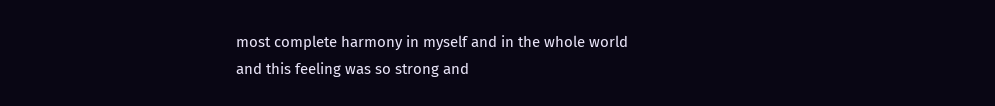most complete harmony in myself and in the whole world and this feeling was so strong and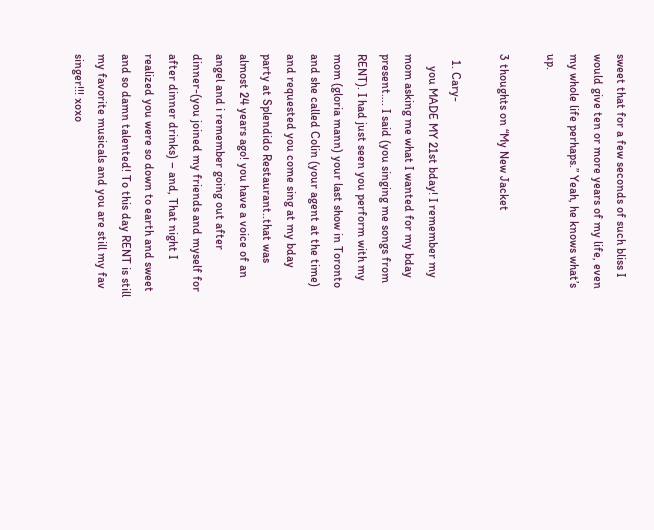sweet that for a few seconds of such bliss I would give ten or more years of my life, even my whole life perhaps.” Yeah, he knows what’s up.

3 thoughts on “My New Jacket

  1. Cary-
    you MADE MY 21st bday! I remember my mom asking me what I wanted for my bday present…. I said (you singing me songs from RENT). I had just seen you perform with my mom (gloria mann) your last show in Toronto and she called Colin (your agent at the time) and requested you come sing at my bday party at Splendido Restaurant..that was almost 24 years ago! you have a voice of an angel and i remember going out after dinner-(you joined my friends and myself for after dinner drinks) – and, That night I realized you were so down to earth and sweet and so damn talented! To this day RENT is still my favorite musicals and you are still my fav singer!!! xoxo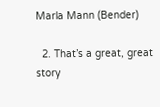Marla Mann (Bender)

  2. That’s a great, great story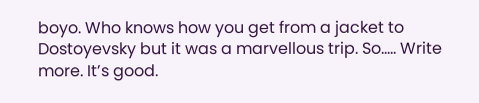boyo. Who knows how you get from a jacket to Dostoyevsky but it was a marvellous trip. So….. Write more. It’s good.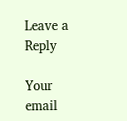Leave a Reply

Your email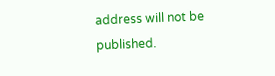address will not be published.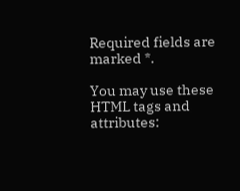Required fields are marked *.

You may use these HTML tags and attributes: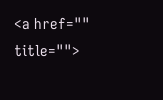<a href="" title="">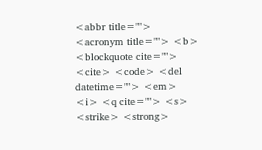<abbr title=""> <acronym title=""> <b> <blockquote cite=""> <cite> <code> <del datetime=""> <em> <i> <q cite=""> <s> <strike> <strong>